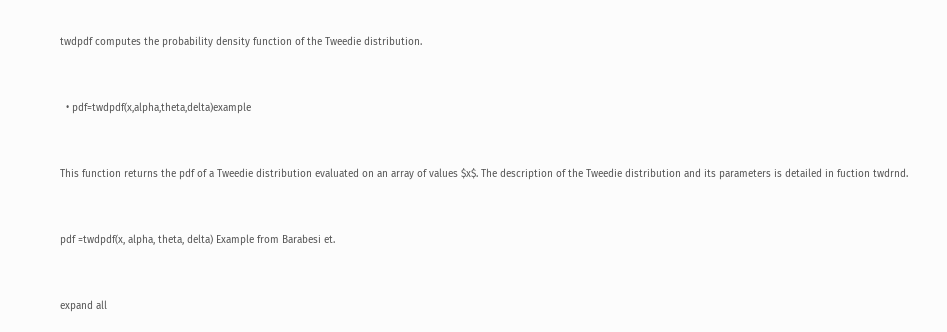twdpdf computes the probability density function of the Tweedie distribution.


  • pdf=twdpdf(x,alpha,theta,delta)example


This function returns the pdf of a Tweedie distribution evaluated on an array of values $x$. The description of the Tweedie distribution and its parameters is detailed in fuction twdrnd.


pdf =twdpdf(x, alpha, theta, delta) Example from Barabesi et.


expand all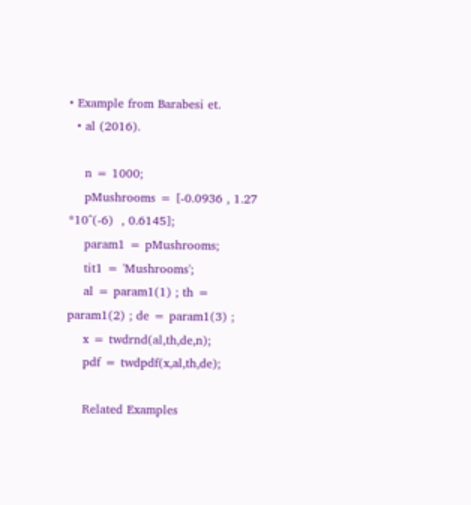• Example from Barabesi et.
  • al (2016).

    n = 1000;
    pMushrooms = [-0.0936 , 1.27 *10^(-6)  , 0.6145];
    param1 = pMushrooms;
    tit1 = 'Mushrooms';
    al = param1(1) ; th = param1(2) ; de = param1(3) ;
    x = twdrnd(al,th,de,n);
    pdf = twdpdf(x,al,th,de);

    Related Examples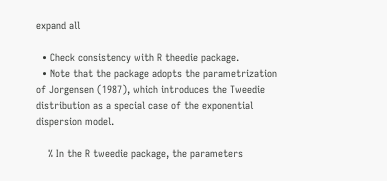expand all

  • Check consistency with R theedie package.
  • Note that the package adopts the parametrization of Jorgensen (1987), which introduces the Tweedie distribution as a special case of the exponential dispersion model.

    % In the R tweedie package, the parameters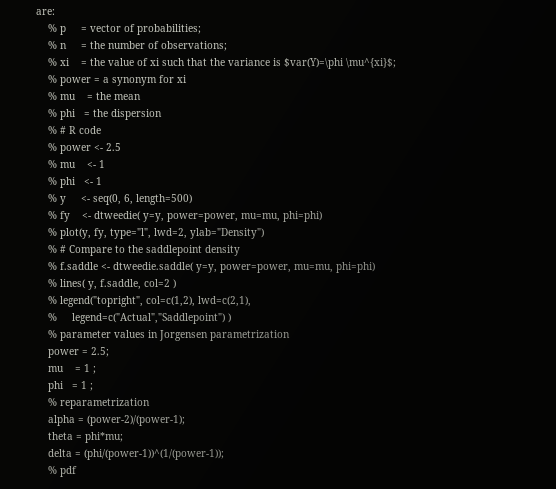are:
    % p     = vector of probabilities;
    % n     = the number of observations;
    % xi    = the value of xi such that the variance is $var(Y)=\phi \mu^{xi}$;
    % power = a synonym for xi
    % mu    = the mean
    % phi   = the dispersion
    % # R code
    % power <- 2.5
    % mu    <- 1
    % phi   <- 1
    % y     <- seq(0, 6, length=500)
    % fy    <- dtweedie( y=y, power=power, mu=mu, phi=phi)
    % plot(y, fy, type="l", lwd=2, ylab="Density")
    % # Compare to the saddlepoint density
    % f.saddle <- dtweedie.saddle( y=y, power=power, mu=mu, phi=phi)
    % lines( y, f.saddle, col=2 )
    % legend("topright", col=c(1,2), lwd=c(2,1),
    %     legend=c("Actual","Saddlepoint") )
    % parameter values in Jorgensen parametrization
    power = 2.5;
    mu    = 1 ;
    phi   = 1 ;
    % reparametrization
    alpha = (power-2)/(power-1);
    theta = phi*mu;
    delta = (phi/(power-1))^(1/(power-1));
    % pdf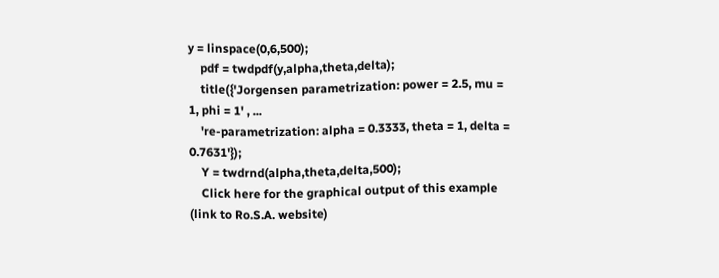y = linspace(0,6,500);
    pdf = twdpdf(y,alpha,theta,delta);
    title({'Jorgensen parametrization: power = 2.5, mu = 1, phi = 1' , ...
    're-parametrization: alpha = 0.3333, theta = 1, delta = 0.7631'});
    Y = twdrnd(alpha,theta,delta,500);
    Click here for the graphical output of this example (link to Ro.S.A. website)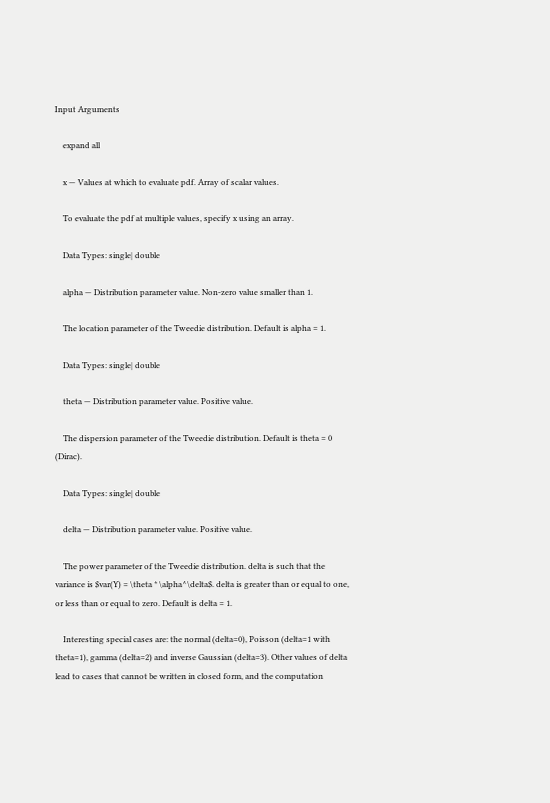Input Arguments

    expand all

    x — Values at which to evaluate pdf. Array of scalar values.

    To evaluate the pdf at multiple values, specify x using an array.

    Data Types: single| double

    alpha — Distribution parameter value. Non-zero value smaller than 1.

    The location parameter of the Tweedie distribution. Default is alpha = 1.

    Data Types: single| double

    theta — Distribution parameter value. Positive value.

    The dispersion parameter of the Tweedie distribution. Default is theta = 0 (Dirac).

    Data Types: single| double

    delta — Distribution parameter value. Positive value.

    The power parameter of the Tweedie distribution. delta is such that the variance is $var(Y) = \theta * \alpha^\delta$. delta is greater than or equal to one, or less than or equal to zero. Default is delta = 1.

    Interesting special cases are: the normal (delta=0), Poisson (delta=1 with theta=1), gamma (delta=2) and inverse Gaussian (delta=3). Other values of delta lead to cases that cannot be written in closed form, and the computation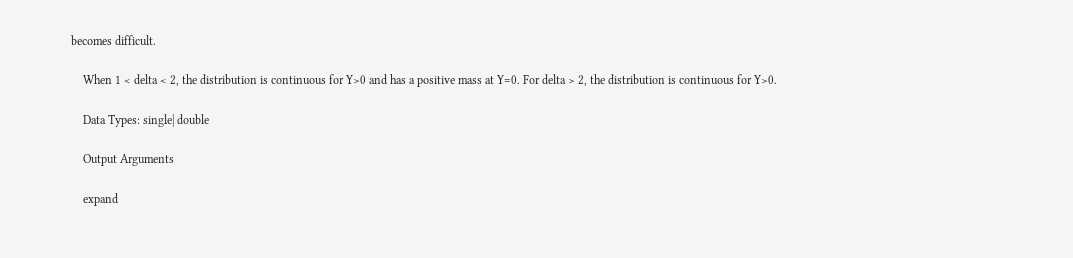becomes difficult.

    When 1 < delta < 2, the distribution is continuous for Y>0 and has a positive mass at Y=0. For delta > 2, the distribution is continuous for Y>0.

    Data Types: single| double

    Output Arguments

    expand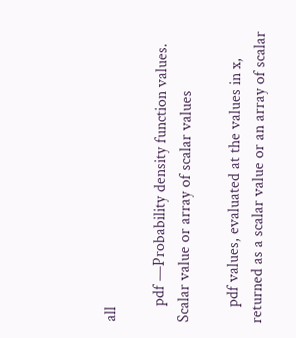all

    pdf —Probability density function values. Scalar value or array of scalar values

    pdf values, evaluated at the values in x, returned as a scalar value or an array of scalar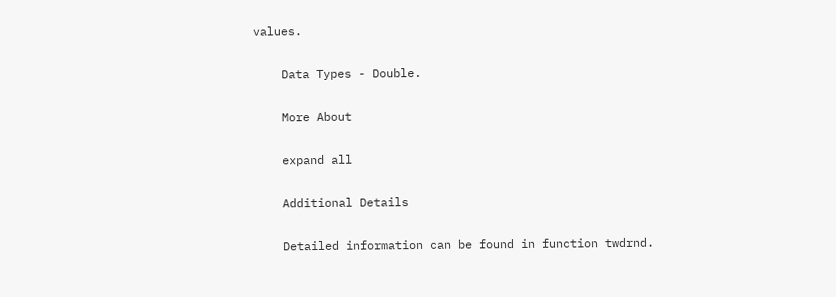values.

    Data Types - Double.

    More About

    expand all

    Additional Details

    Detailed information can be found in function twdrnd.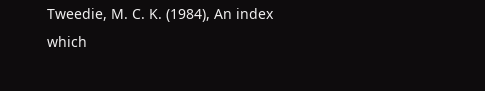Tweedie, M. C. K. (1984), An index which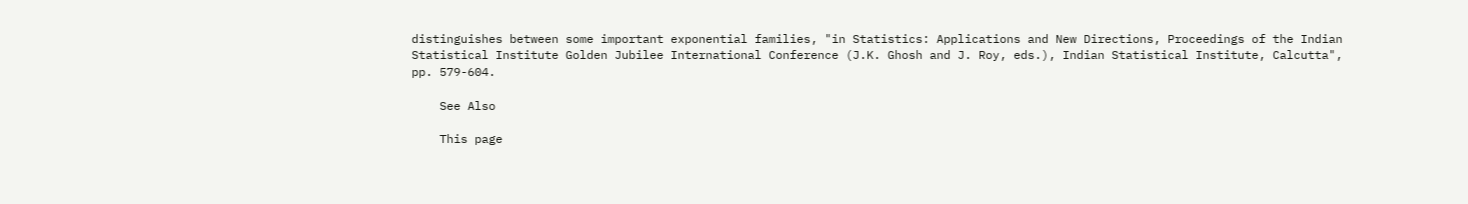distinguishes between some important exponential families, "in Statistics: Applications and New Directions, Proceedings of the Indian Statistical Institute Golden Jubilee International Conference (J.K. Ghosh and J. Roy, eds.), Indian Statistical Institute, Calcutta", pp. 579-604.

    See Also

    This page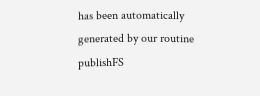has been automatically generated by our routine publishFS